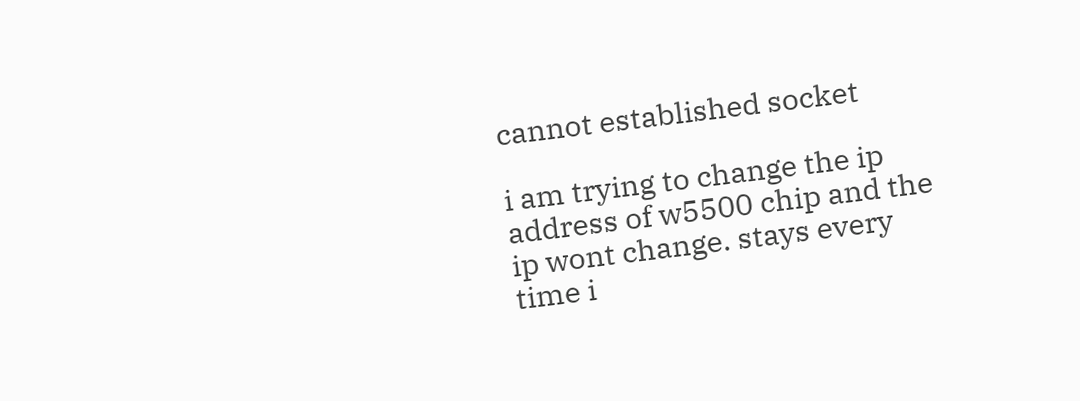cannot established socket

i am trying to change the ip address of w5500 chip and the ip wont change. stays every time i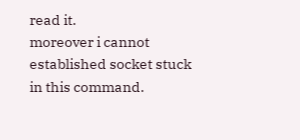read it.
moreover i cannot established socket stuck in this command.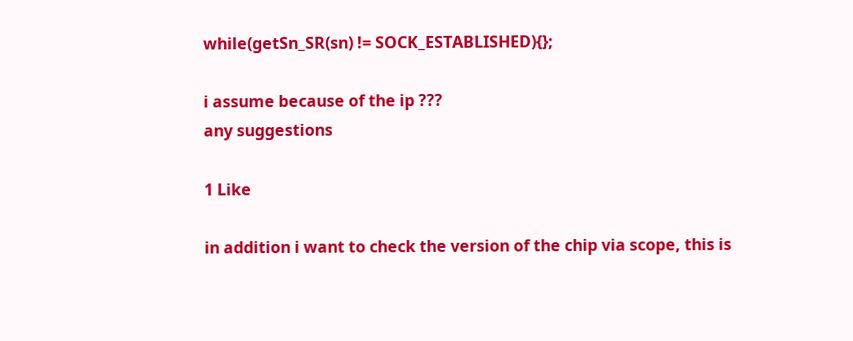while(getSn_SR(sn) != SOCK_ESTABLISHED){};

i assume because of the ip ???
any suggestions

1 Like

in addition i want to check the version of the chip via scope, this is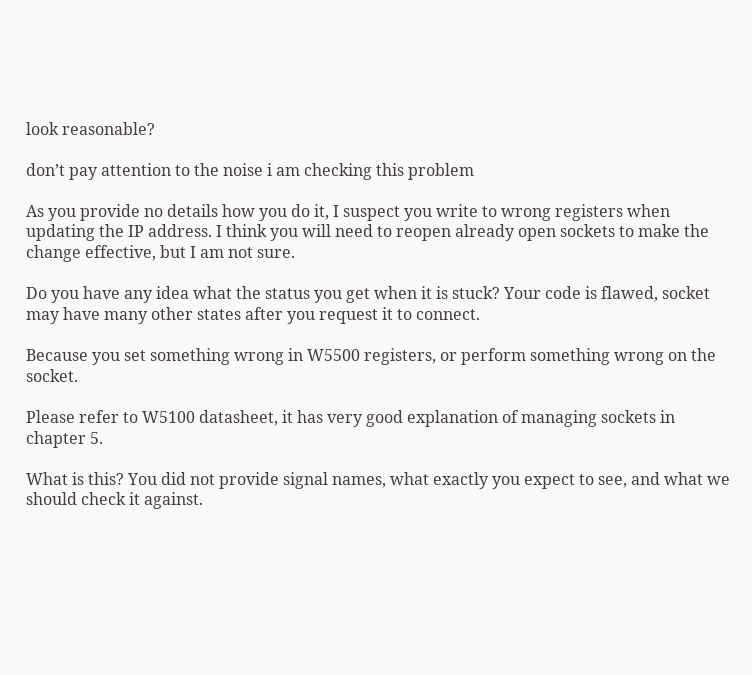look reasonable?

don’t pay attention to the noise i am checking this problem

As you provide no details how you do it, I suspect you write to wrong registers when updating the IP address. I think you will need to reopen already open sockets to make the change effective, but I am not sure.

Do you have any idea what the status you get when it is stuck? Your code is flawed, socket may have many other states after you request it to connect.

Because you set something wrong in W5500 registers, or perform something wrong on the socket.

Please refer to W5100 datasheet, it has very good explanation of managing sockets in chapter 5.

What is this? You did not provide signal names, what exactly you expect to see, and what we should check it against.